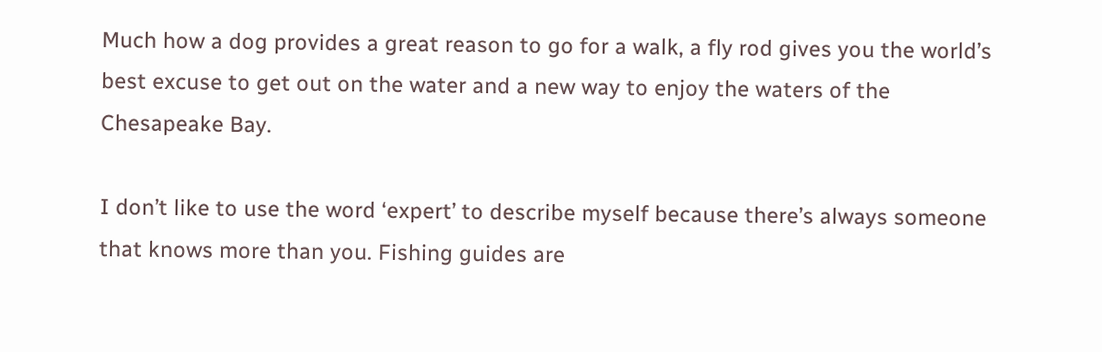Much how a dog provides a great reason to go for a walk, a fly rod gives you the world’s best excuse to get out on the water and a new way to enjoy the waters of the Chesapeake Bay.

I don’t like to use the word ‘expert’ to describe myself because there’s always someone that knows more than you. Fishing guides are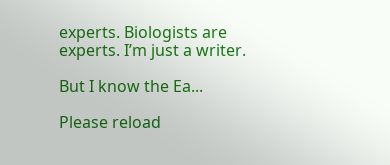experts. Biologists are experts. I’m just a writer.

But I know the Ea...

Please reload